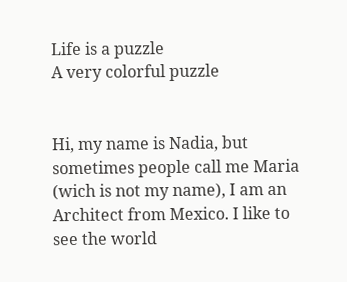Life is a puzzle
A very colorful puzzle


Hi, my name is Nadia, but sometimes people call me Maria (wich is not my name), I am an Architect from Mexico. I like to see the world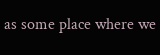as some place where we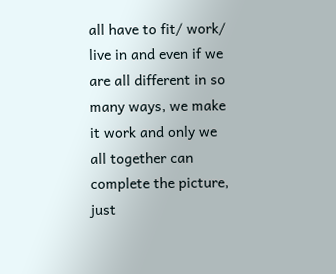all have to fit/ work/ live in and even if we are all different in so many ways, we make it work and only we all together can complete the picture, just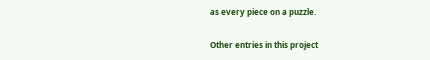as every piece on a puzzle.

Other entries in this project